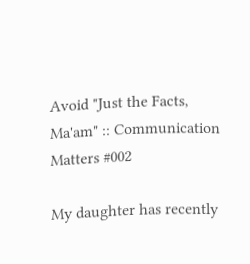Avoid "Just the Facts, Ma'am" :: Communication Matters #002

My daughter has recently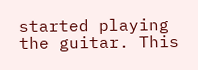started playing the guitar. This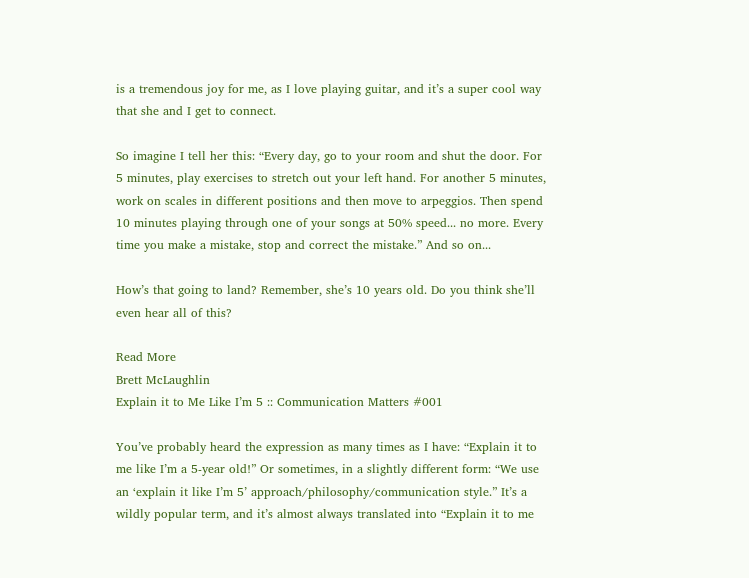is a tremendous joy for me, as I love playing guitar, and it’s a super cool way that she and I get to connect.

So imagine I tell her this: “Every day, go to your room and shut the door. For 5 minutes, play exercises to stretch out your left hand. For another 5 minutes, work on scales in different positions and then move to arpeggios. Then spend 10 minutes playing through one of your songs at 50% speed... no more. Every time you make a mistake, stop and correct the mistake.” And so on...

How’s that going to land? Remember, she’s 10 years old. Do you think she’ll even hear all of this?

Read More
Brett McLaughlin
Explain it to Me Like I’m 5 :: Communication Matters #001

You’ve probably heard the expression as many times as I have: “Explain it to me like I’m a 5-year old!” Or sometimes, in a slightly different form: “We use an ‘explain it like I’m 5’ approach/philosophy/communication style.” It’s a wildly popular term, and it’s almost always translated into “Explain it to me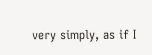very simply, as if I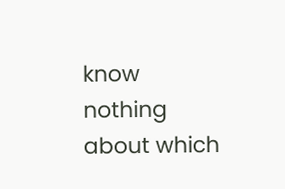know nothing about which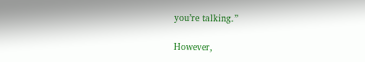you’re talking.”

However,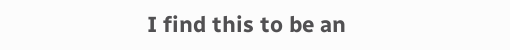I find this to be an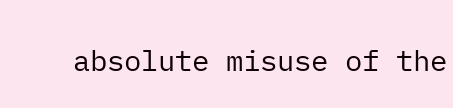absolute misuse of the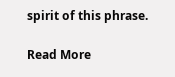spirit of this phrase.

Read More